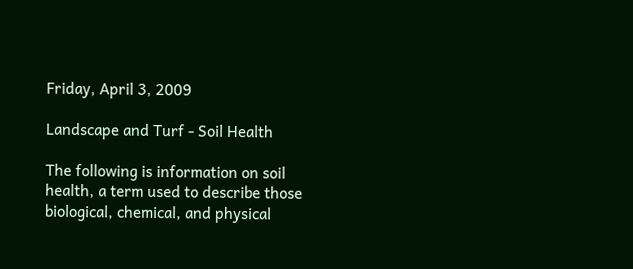Friday, April 3, 2009

Landscape and Turf - Soil Health

The following is information on soil health, a term used to describe those biological, chemical, and physical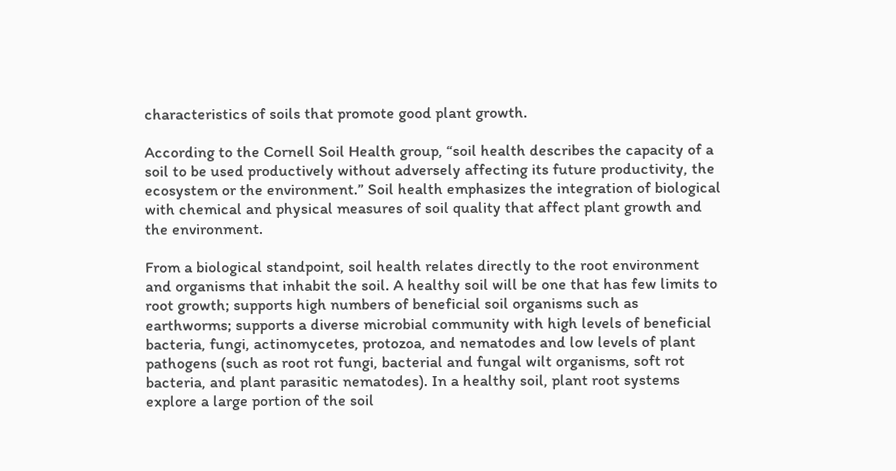characteristics of soils that promote good plant growth.

According to the Cornell Soil Health group, “soil health describes the capacity of a soil to be used productively without adversely affecting its future productivity, the ecosystem or the environment.” Soil health emphasizes the integration of biological with chemical and physical measures of soil quality that affect plant growth and the environment.

From a biological standpoint, soil health relates directly to the root environment and organisms that inhabit the soil. A healthy soil will be one that has few limits to root growth; supports high numbers of beneficial soil organisms such as earthworms; supports a diverse microbial community with high levels of beneficial bacteria, fungi, actinomycetes, protozoa, and nematodes and low levels of plant pathogens (such as root rot fungi, bacterial and fungal wilt organisms, soft rot bacteria, and plant parasitic nematodes). In a healthy soil, plant root systems explore a large portion of the soil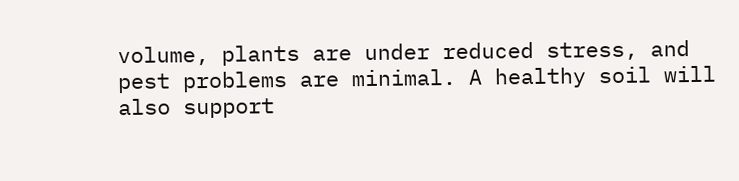volume, plants are under reduced stress, and pest problems are minimal. A healthy soil will also support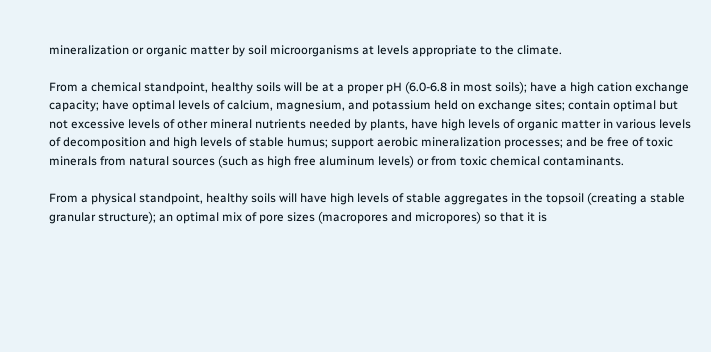mineralization or organic matter by soil microorganisms at levels appropriate to the climate.

From a chemical standpoint, healthy soils will be at a proper pH (6.0-6.8 in most soils); have a high cation exchange capacity; have optimal levels of calcium, magnesium, and potassium held on exchange sites; contain optimal but not excessive levels of other mineral nutrients needed by plants, have high levels of organic matter in various levels of decomposition and high levels of stable humus; support aerobic mineralization processes; and be free of toxic minerals from natural sources (such as high free aluminum levels) or from toxic chemical contaminants.

From a physical standpoint, healthy soils will have high levels of stable aggregates in the topsoil (creating a stable granular structure); an optimal mix of pore sizes (macropores and micropores) so that it is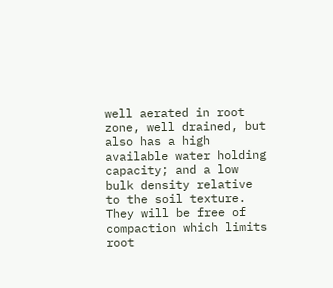well aerated in root zone, well drained, but also has a high available water holding capacity; and a low bulk density relative to the soil texture. They will be free of compaction which limits root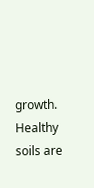growth. Healthy soils are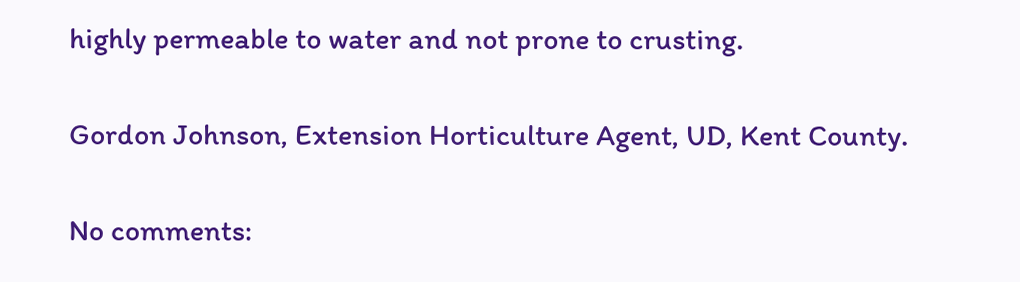highly permeable to water and not prone to crusting.

Gordon Johnson, Extension Horticulture Agent, UD, Kent County.

No comments: